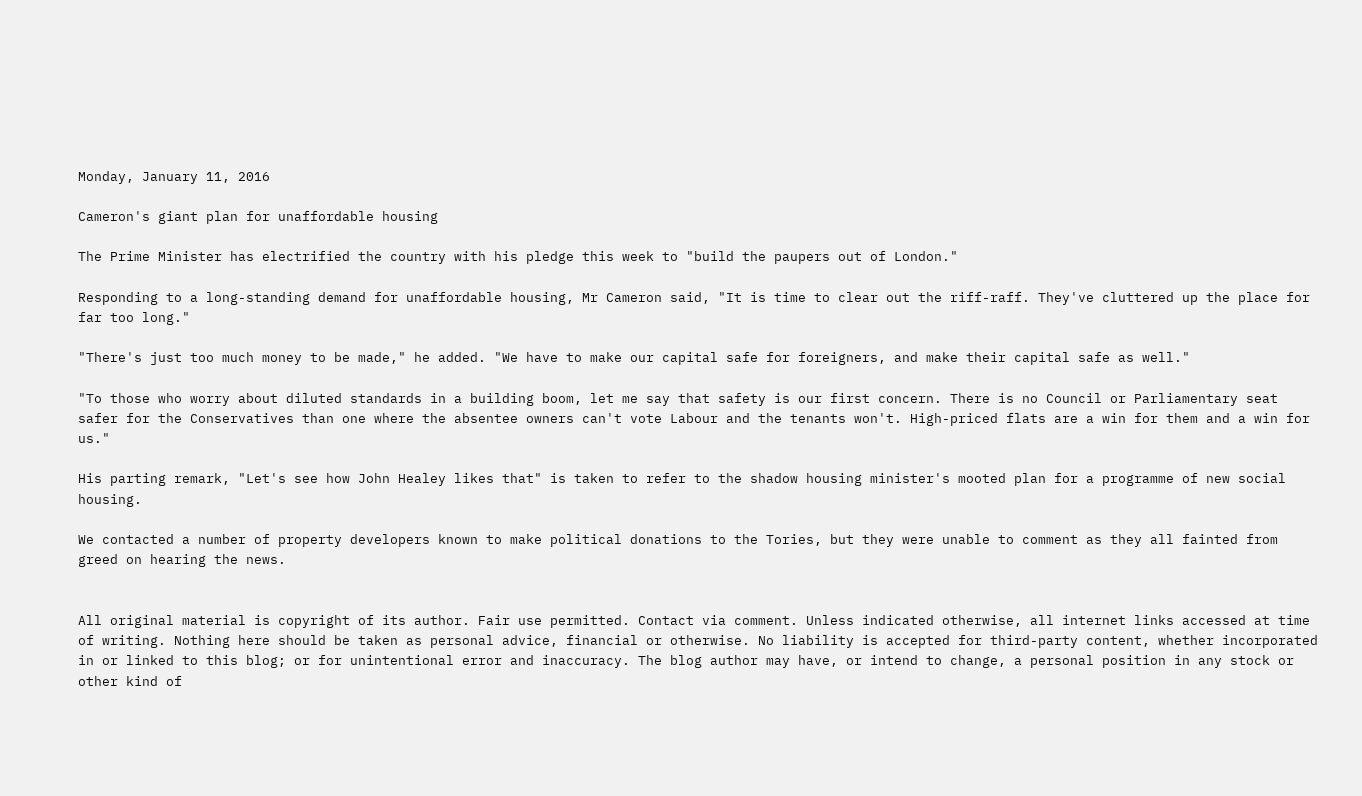Monday, January 11, 2016

Cameron's giant plan for unaffordable housing

The Prime Minister has electrified the country with his pledge this week to "build the paupers out of London."

Responding to a long-standing demand for unaffordable housing, Mr Cameron said, "It is time to clear out the riff-raff. They've cluttered up the place for far too long."

"There's just too much money to be made," he added. "We have to make our capital safe for foreigners, and make their capital safe as well."

"To those who worry about diluted standards in a building boom, let me say that safety is our first concern. There is no Council or Parliamentary seat safer for the Conservatives than one where the absentee owners can't vote Labour and the tenants won't. High-priced flats are a win for them and a win for us."

His parting remark, "Let's see how John Healey likes that" is taken to refer to the shadow housing minister's mooted plan for a programme of new social housing.

We contacted a number of property developers known to make political donations to the Tories, but they were unable to comment as they all fainted from greed on hearing the news.


All original material is copyright of its author. Fair use permitted. Contact via comment. Unless indicated otherwise, all internet links accessed at time of writing. Nothing here should be taken as personal advice, financial or otherwise. No liability is accepted for third-party content, whether incorporated in or linked to this blog; or for unintentional error and inaccuracy. The blog author may have, or intend to change, a personal position in any stock or other kind of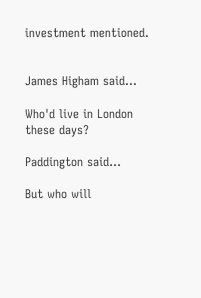investment mentioned.


James Higham said...

Who'd live in London these days?

Paddington said...

But who will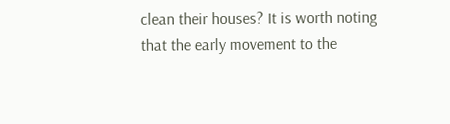clean their houses? It is worth noting that the early movement to the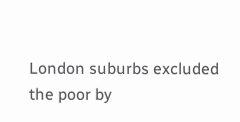London suburbs excluded the poor by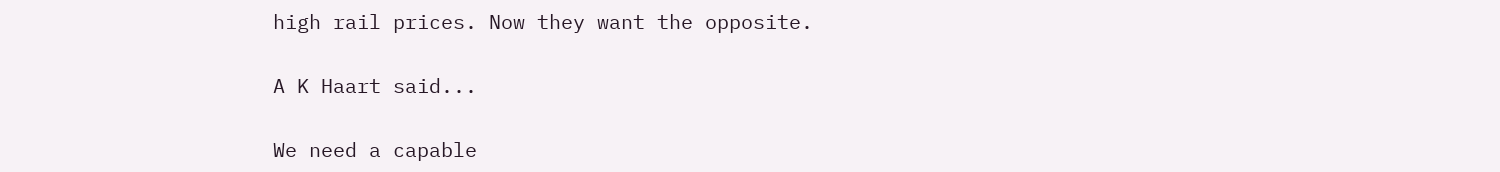high rail prices. Now they want the opposite.

A K Haart said...

We need a capable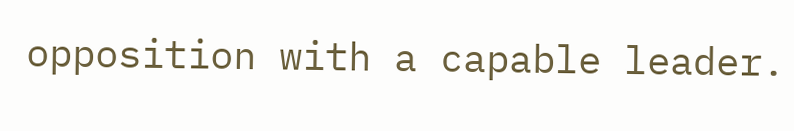opposition with a capable leader.